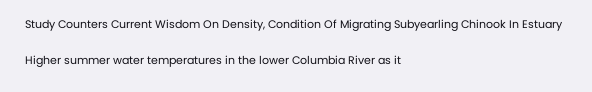Study Counters Current Wisdom On Density, Condition Of Migrating Subyearling Chinook In Estuary

Higher summer water temperatures in the lower Columbia River as it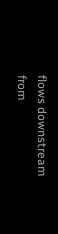flows downstream from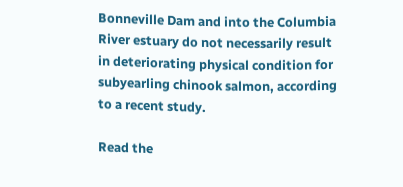Bonneville Dam and into the Columbia River estuary do not necessarily result in deteriorating physical condition for subyearling chinook salmon, according to a recent study.

Read the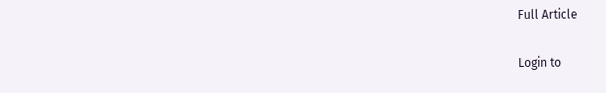Full Article

Login to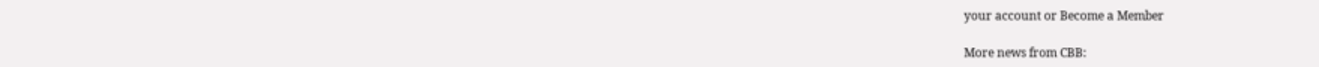your account or Become a Member

More news from CBB: